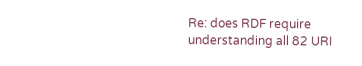Re: does RDF require understanding all 82 URI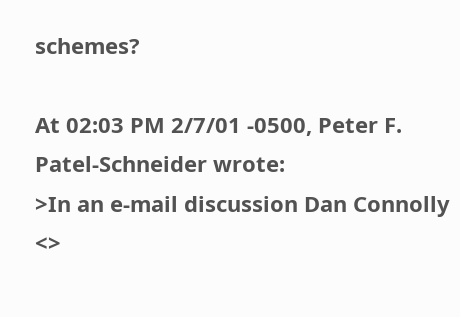schemes?

At 02:03 PM 2/7/01 -0500, Peter F. Patel-Schneider wrote:
>In an e-mail discussion Dan Connolly <>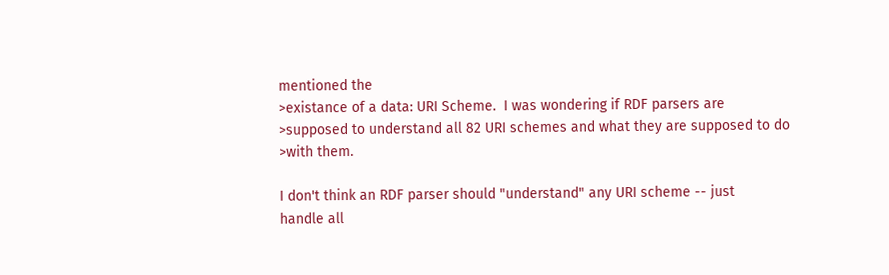mentioned the
>existance of a data: URI Scheme.  I was wondering if RDF parsers are
>supposed to understand all 82 URI schemes and what they are supposed to do
>with them.

I don't think an RDF parser should "understand" any URI scheme -- just
handle all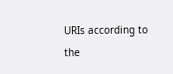URIs according to the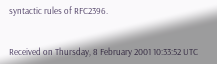syntactic rules of RFC2396.


Received on Thursday, 8 February 2001 10:33:52 UTC